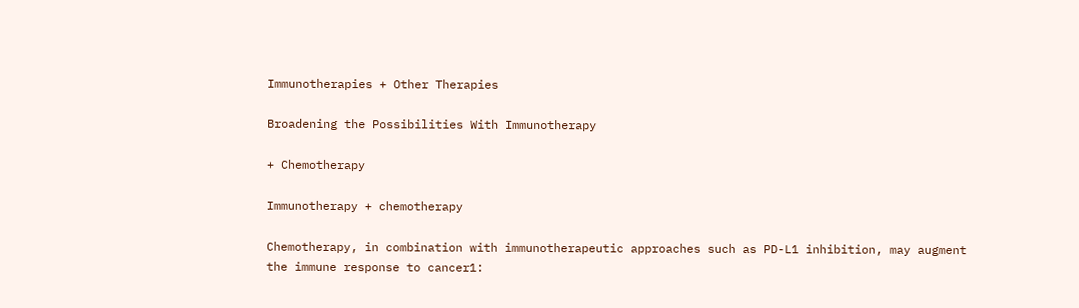Immunotherapies + Other Therapies

Broadening the Possibilities With Immunotherapy

+ Chemotherapy

Immunotherapy + chemotherapy

Chemotherapy, in combination with immunotherapeutic approaches such as PD-L1 inhibition, may augment the immune response to cancer1: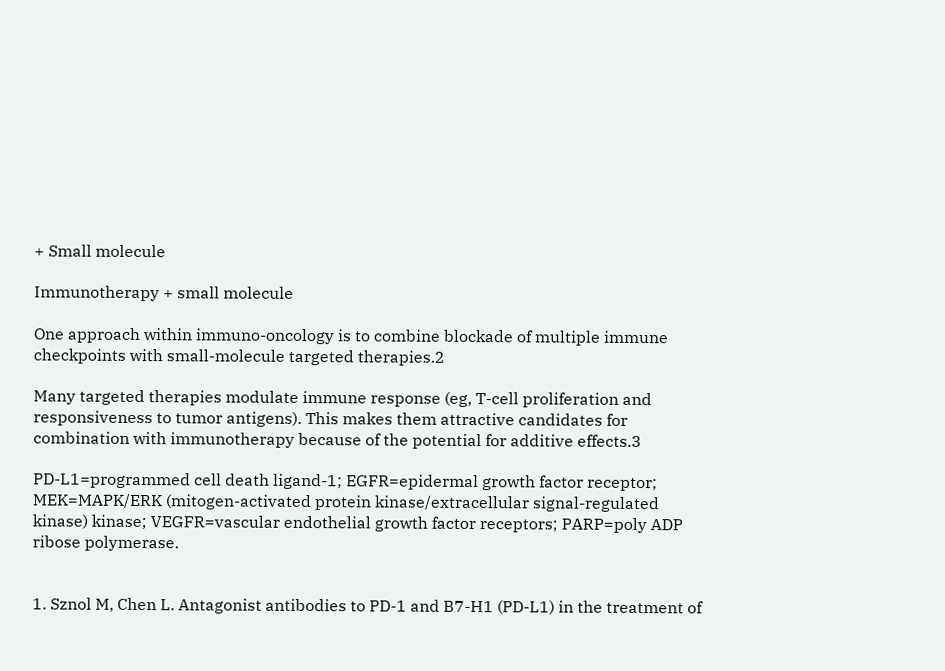+ Small molecule

Immunotherapy + small molecule

One approach within immuno-oncology is to combine blockade of multiple immune checkpoints with small-molecule targeted therapies.2

Many targeted therapies modulate immune response (eg, T-cell proliferation and responsiveness to tumor antigens). This makes them attractive candidates for combination with immunotherapy because of the potential for additive effects.3

PD-L1=programmed cell death ligand-1; EGFR=epidermal growth factor receptor; MEK=MAPK/ERK (mitogen-activated protein kinase/extracellular signal-regulated kinase) kinase; VEGFR=vascular endothelial growth factor receptors; PARP=poly ADP ribose polymerase.


1. Sznol M, Chen L. Antagonist antibodies to PD-1 and B7-H1 (PD-L1) in the treatment of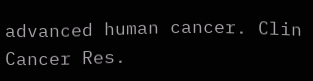advanced human cancer. Clin Cancer Res.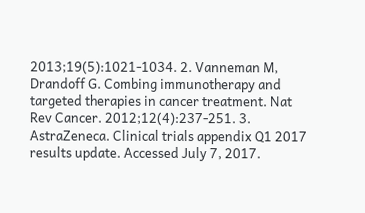2013;19(5):1021-1034. 2. Vanneman M, Drandoff G. Combing immunotherapy and targeted therapies in cancer treatment. Nat Rev Cancer. 2012;12(4):237-251. 3. AstraZeneca. Clinical trials appendix Q1 2017 results update. Accessed July 7, 2017.